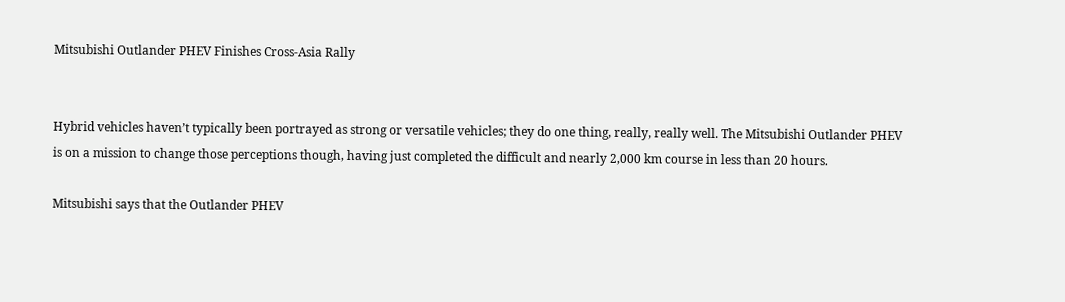Mitsubishi Outlander PHEV Finishes Cross-Asia Rally


Hybrid vehicles haven’t typically been portrayed as strong or versatile vehicles; they do one thing, really, really well. The Mitsubishi Outlander PHEV is on a mission to change those perceptions though, having just completed the difficult and nearly 2,000 km course in less than 20 hours.

Mitsubishi says that the Outlander PHEV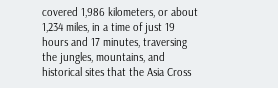covered 1,986 kilometers, or about 1,234 miles, in a time of just 19 hours and 17 minutes, traversing the jungles, mountains, and historical sites that the Asia Cross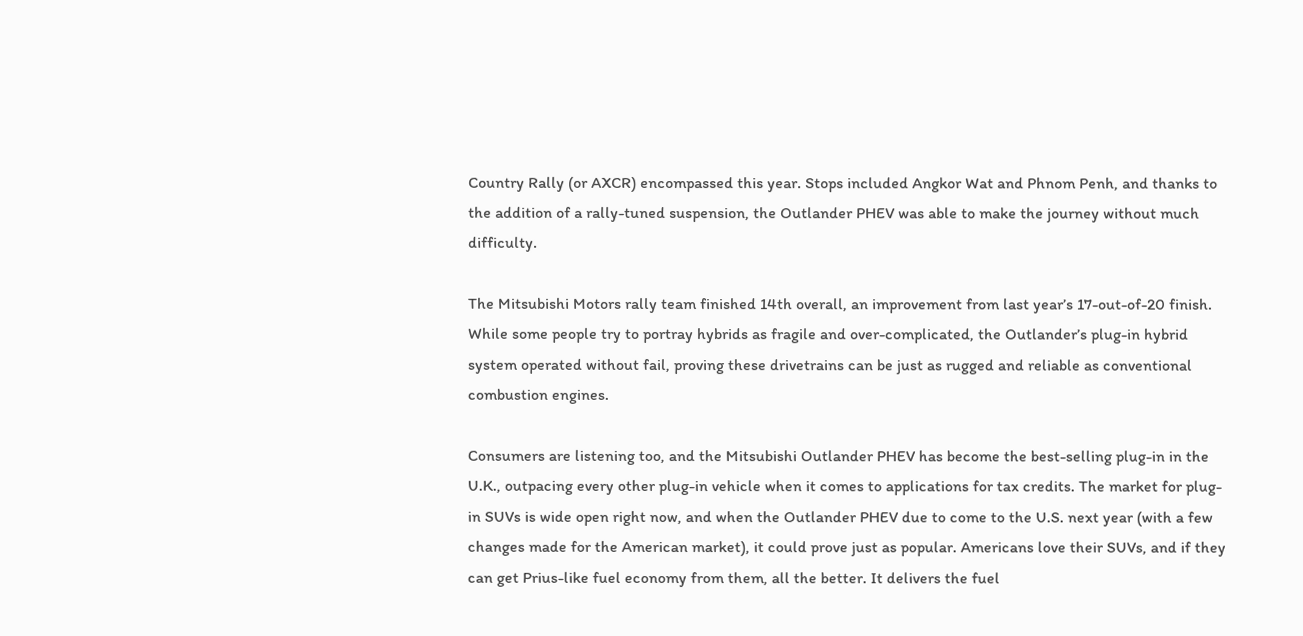Country Rally (or AXCR) encompassed this year. Stops included Angkor Wat and Phnom Penh, and thanks to the addition of a rally-tuned suspension, the Outlander PHEV was able to make the journey without much difficulty.

The Mitsubishi Motors rally team finished 14th overall, an improvement from last year’s 17-out-of-20 finish. While some people try to portray hybrids as fragile and over-complicated, the Outlander’s plug-in hybrid system operated without fail, proving these drivetrains can be just as rugged and reliable as conventional combustion engines.

Consumers are listening too, and the Mitsubishi Outlander PHEV has become the best-selling plug-in in the U.K., outpacing every other plug-in vehicle when it comes to applications for tax credits. The market for plug-in SUVs is wide open right now, and when the Outlander PHEV due to come to the U.S. next year (with a few changes made for the American market), it could prove just as popular. Americans love their SUVs, and if they can get Prius-like fuel economy from them, all the better. It delivers the fuel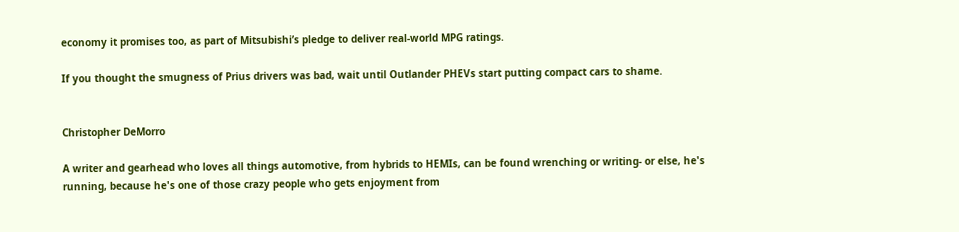economy it promises too, as part of Mitsubishi’s pledge to deliver real-world MPG ratings.

If you thought the smugness of Prius drivers was bad, wait until Outlander PHEVs start putting compact cars to shame.


Christopher DeMorro

A writer and gearhead who loves all things automotive, from hybrids to HEMIs, can be found wrenching or writing- or else, he's running, because he's one of those crazy people who gets enjoyment from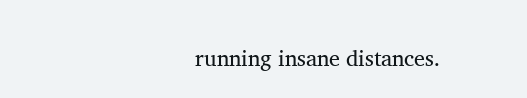running insane distances.